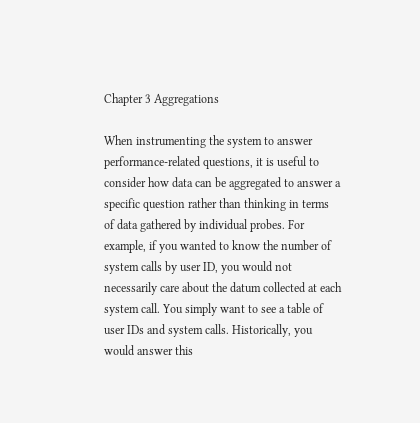Chapter 3 Aggregations

When instrumenting the system to answer performance-related questions, it is useful to consider how data can be aggregated to answer a specific question rather than thinking in terms of data gathered by individual probes. For example, if you wanted to know the number of system calls by user ID, you would not necessarily care about the datum collected at each system call. You simply want to see a table of user IDs and system calls. Historically, you would answer this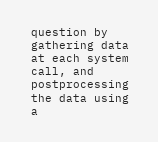question by gathering data at each system call, and postprocessing the data using a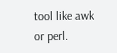tool like awk or perl.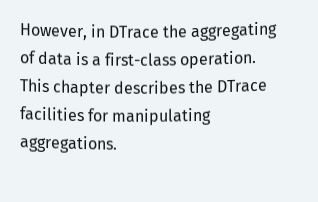However, in DTrace the aggregating of data is a first-class operation. This chapter describes the DTrace facilities for manipulating aggregations.